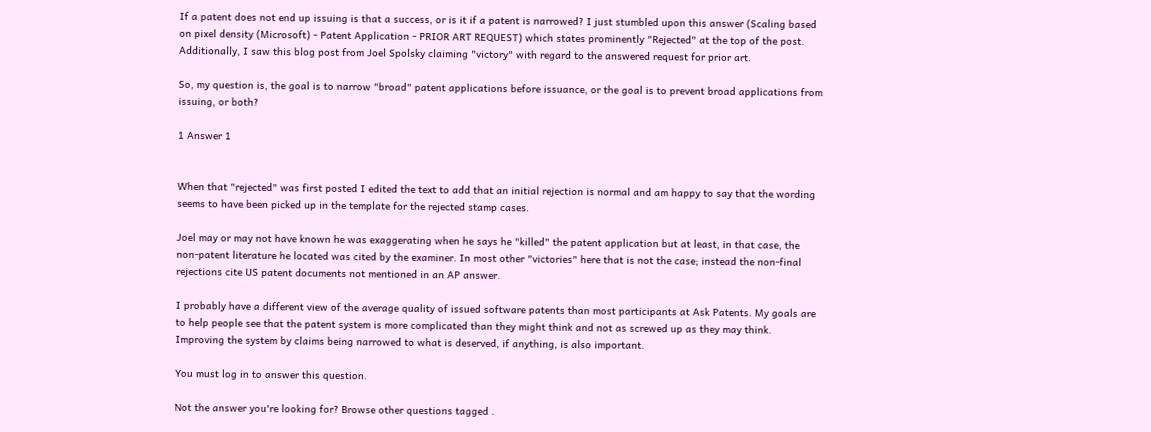If a patent does not end up issuing is that a success, or is it if a patent is narrowed? I just stumbled upon this answer (Scaling based on pixel density (Microsoft) - Patent Application - PRIOR ART REQUEST) which states prominently "Rejected" at the top of the post. Additionally, I saw this blog post from Joel Spolsky claiming "victory" with regard to the answered request for prior art.

So, my question is, the goal is to narrow "broad" patent applications before issuance, or the goal is to prevent broad applications from issuing, or both?

1 Answer 1


When that "rejected" was first posted I edited the text to add that an initial rejection is normal and am happy to say that the wording seems to have been picked up in the template for the rejected stamp cases.

Joel may or may not have known he was exaggerating when he says he "killed" the patent application but at least, in that case, the non-patent literature he located was cited by the examiner. In most other "victories" here that is not the case; instead the non-final rejections cite US patent documents not mentioned in an AP answer.

I probably have a different view of the average quality of issued software patents than most participants at Ask Patents. My goals are to help people see that the patent system is more complicated than they might think and not as screwed up as they may think. Improving the system by claims being narrowed to what is deserved, if anything, is also important.

You must log in to answer this question.

Not the answer you're looking for? Browse other questions tagged .